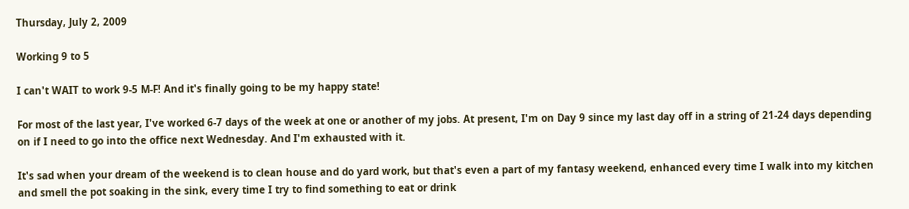Thursday, July 2, 2009

Working 9 to 5

I can't WAIT to work 9-5 M-F! And it's finally going to be my happy state!

For most of the last year, I've worked 6-7 days of the week at one or another of my jobs. At present, I'm on Day 9 since my last day off in a string of 21-24 days depending on if I need to go into the office next Wednesday. And I'm exhausted with it.

It's sad when your dream of the weekend is to clean house and do yard work, but that's even a part of my fantasy weekend, enhanced every time I walk into my kitchen and smell the pot soaking in the sink, every time I try to find something to eat or drink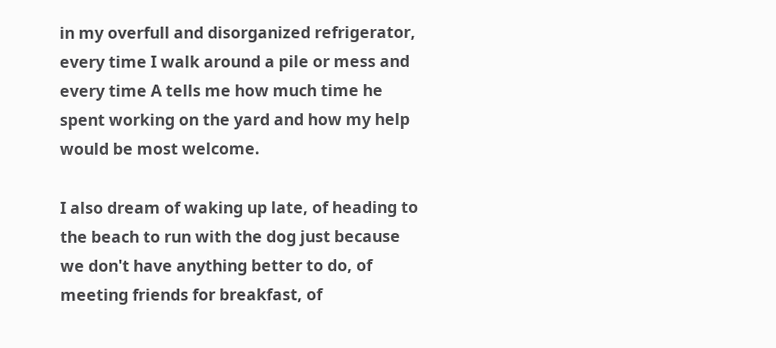in my overfull and disorganized refrigerator, every time I walk around a pile or mess and every time A tells me how much time he spent working on the yard and how my help would be most welcome.

I also dream of waking up late, of heading to the beach to run with the dog just because we don't have anything better to do, of meeting friends for breakfast, of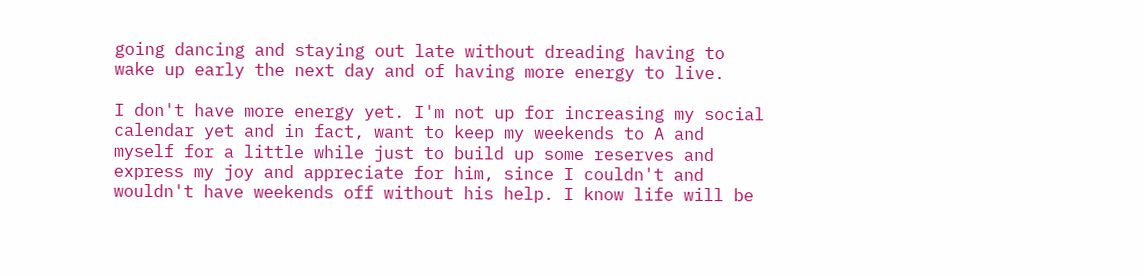going dancing and staying out late without dreading having to wake up early the next day and of having more energy to live.

I don't have more energy yet. I'm not up for increasing my social calendar yet and in fact, want to keep my weekends to A and myself for a little while just to build up some reserves and express my joy and appreciate for him, since I couldn't and wouldn't have weekends off without his help. I know life will be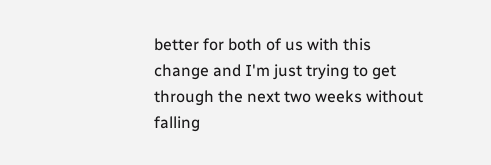better for both of us with this change and I'm just trying to get through the next two weeks without falling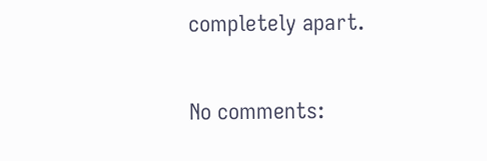completely apart.

No comments: